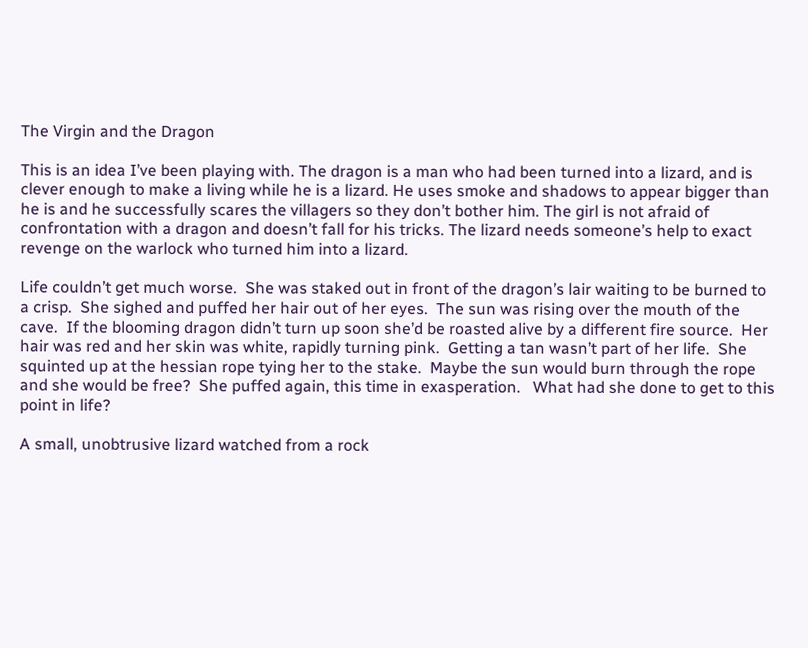The Virgin and the Dragon

This is an idea I’ve been playing with. The dragon is a man who had been turned into a lizard, and is clever enough to make a living while he is a lizard. He uses smoke and shadows to appear bigger than he is and he successfully scares the villagers so they don’t bother him. The girl is not afraid of confrontation with a dragon and doesn’t fall for his tricks. The lizard needs someone’s help to exact revenge on the warlock who turned him into a lizard.

Life couldn’t get much worse.  She was staked out in front of the dragon’s lair waiting to be burned to a crisp.  She sighed and puffed her hair out of her eyes.  The sun was rising over the mouth of the cave.  If the blooming dragon didn’t turn up soon she’d be roasted alive by a different fire source.  Her hair was red and her skin was white, rapidly turning pink.  Getting a tan wasn’t part of her life.  She squinted up at the hessian rope tying her to the stake.  Maybe the sun would burn through the rope and she would be free?  She puffed again, this time in exasperation.   What had she done to get to this point in life?

A small, unobtrusive lizard watched from a rock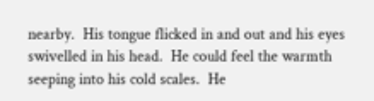nearby.  His tongue flicked in and out and his eyes swivelled in his head.  He could feel the warmth seeping into his cold scales.  He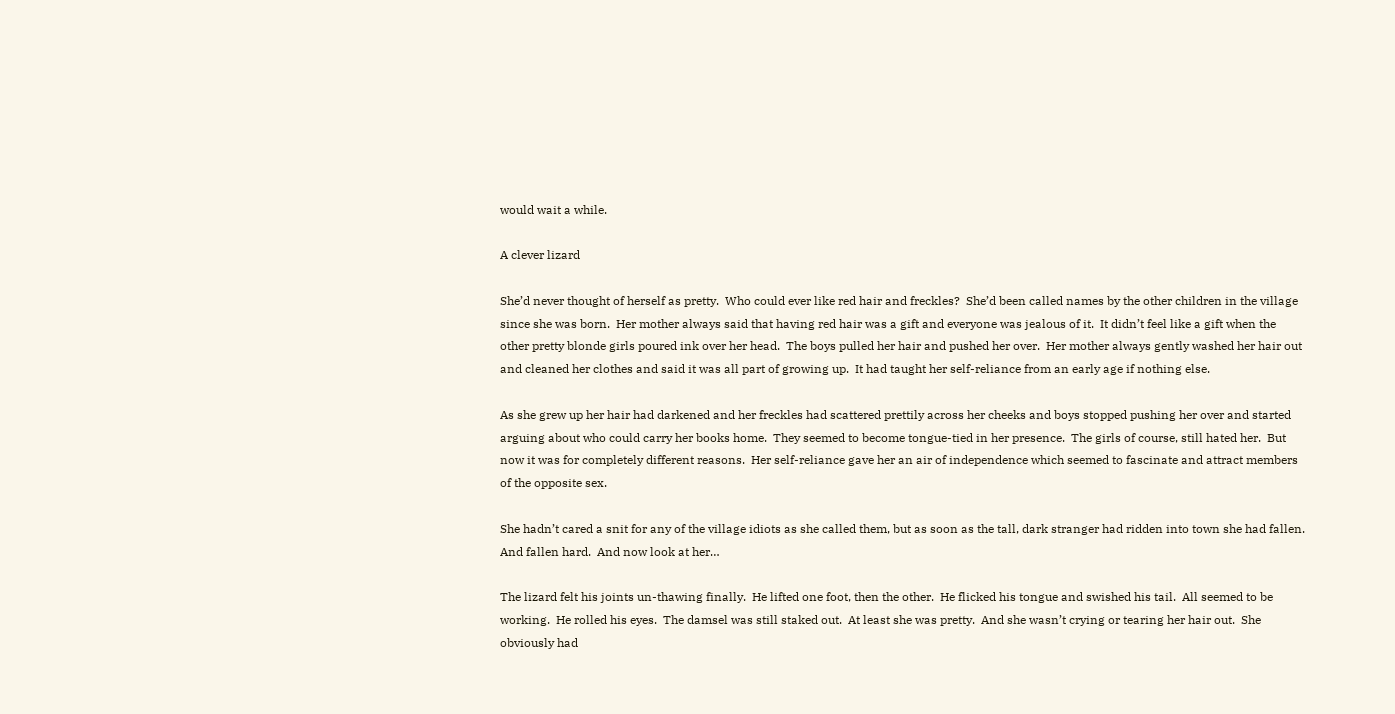would wait a while.

A clever lizard

She’d never thought of herself as pretty.  Who could ever like red hair and freckles?  She’d been called names by the other children in the village since she was born.  Her mother always said that having red hair was a gift and everyone was jealous of it.  It didn’t feel like a gift when the other pretty blonde girls poured ink over her head.  The boys pulled her hair and pushed her over.  Her mother always gently washed her hair out and cleaned her clothes and said it was all part of growing up.  It had taught her self-reliance from an early age if nothing else.

As she grew up her hair had darkened and her freckles had scattered prettily across her cheeks and boys stopped pushing her over and started arguing about who could carry her books home.  They seemed to become tongue-tied in her presence.  The girls of course, still hated her.  But now it was for completely different reasons.  Her self-reliance gave her an air of independence which seemed to fascinate and attract members of the opposite sex.

She hadn’t cared a snit for any of the village idiots as she called them, but as soon as the tall, dark stranger had ridden into town she had fallen.  And fallen hard.  And now look at her…

The lizard felt his joints un-thawing finally.  He lifted one foot, then the other.  He flicked his tongue and swished his tail.  All seemed to be working.  He rolled his eyes.  The damsel was still staked out.  At least she was pretty.  And she wasn’t crying or tearing her hair out.  She obviously had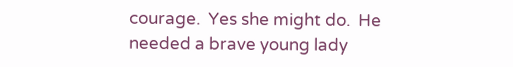courage.  Yes she might do.  He needed a brave young lady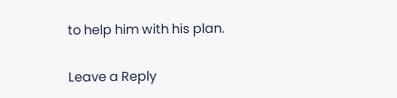to help him with his plan.

Leave a Reply